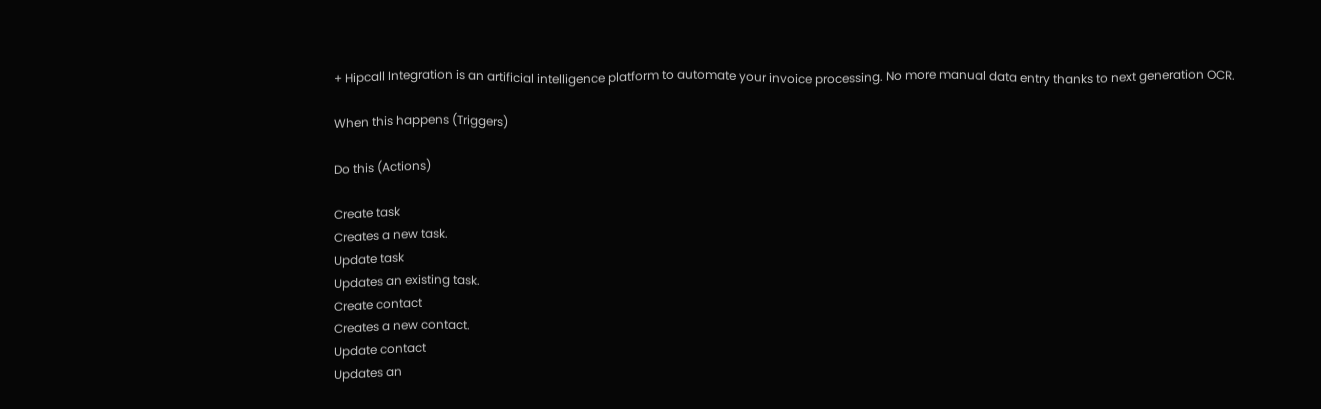+ Hipcall Integration is an artificial intelligence platform to automate your invoice processing. No more manual data entry thanks to next generation OCR.

When this happens (Triggers)

Do this (Actions)

Create task
Creates a new task.
Update task
Updates an existing task.
Create contact
Creates a new contact.
Update contact
Updates an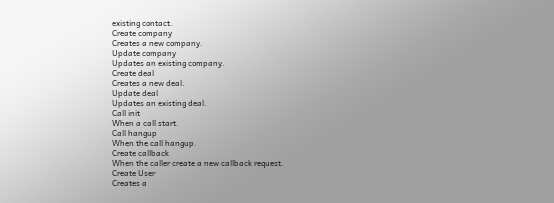existing contact.
Create company
Creates a new company.
Update company
Updates an existing company.
Create deal
Creates a new deal.
Update deal
Updates an existing deal.
Call init
When a call start.
Call hangup
When the call hangup.
Create callback
When the caller create a new callback request.
Create User
Creates a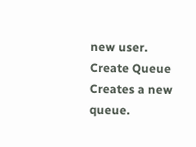new user.
Create Queue
Creates a new queue.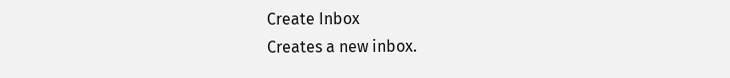Create Inbox
Creates a new inbox.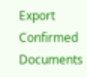Export Confirmed Documents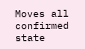Moves all confirmed state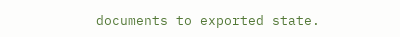documents to exported state.